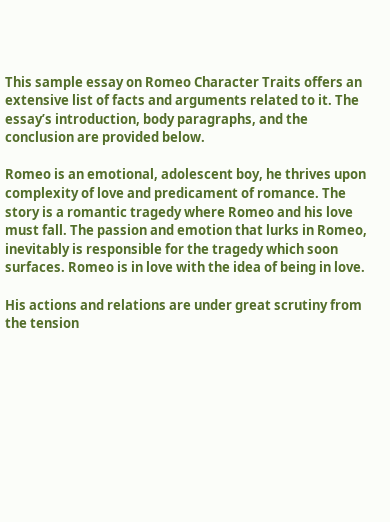This sample essay on Romeo Character Traits offers an extensive list of facts and arguments related to it. The essay’s introduction, body paragraphs, and the conclusion are provided below.

Romeo is an emotional, adolescent boy, he thrives upon complexity of love and predicament of romance. The story is a romantic tragedy where Romeo and his love must fall. The passion and emotion that lurks in Romeo, inevitably is responsible for the tragedy which soon surfaces. Romeo is in love with the idea of being in love.

His actions and relations are under great scrutiny from the tension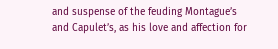and suspense of the feuding Montague’s and Capulet’s, as his love and affection for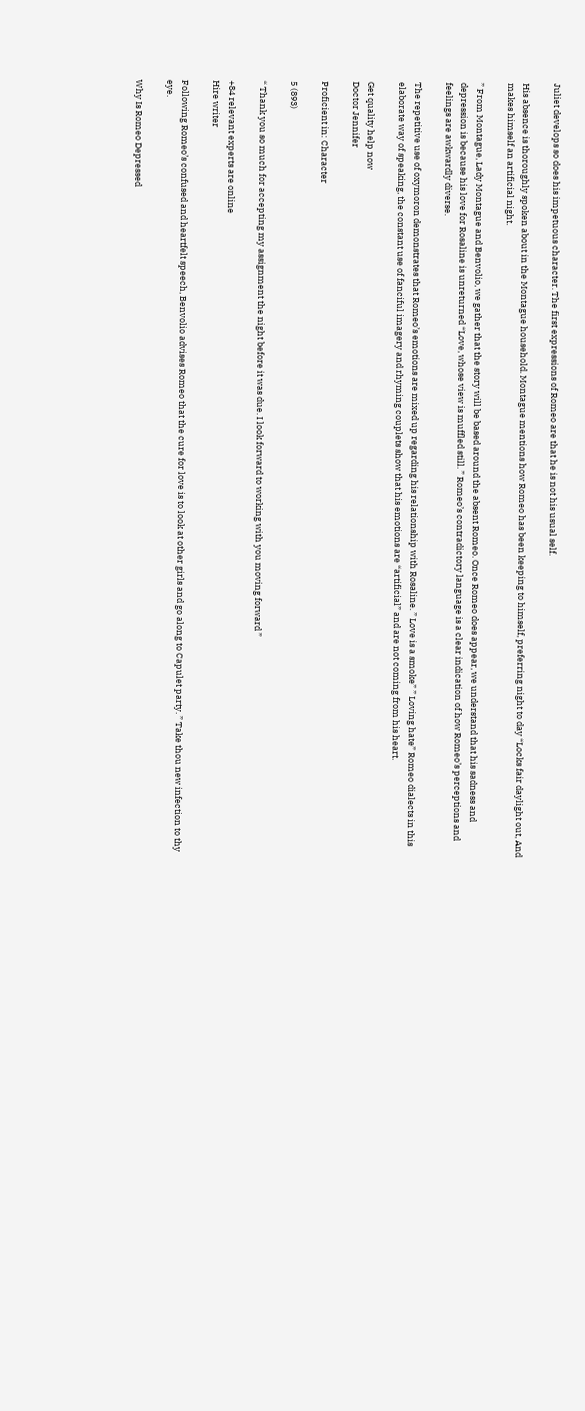Juliet develops so does his impetuous character. The first expressions of Romeo are that he is not his usual self.

His absence is thoroughly spoken about in the Montague household. Montague mentions how Romeo has been keeping to himself, preferring night to day “Locks fair daylight out, And makes himself an artificial night.

” From Montague, Lady Montague and Benvolio, we gather that the story will be based around the absent Romeo. Once Romeo does appear, we understand that his sadness and depression is because his love for Rosaline is unreturned “Love, whose view is muffled still. ” Romeo’s contradictory language is a clear indication of how Romeo’s perceptions and feelings are awkwardly diverse.

The repetitive use of oxymoron demonstrates that Romeo’s emotions are mixed up regarding his relationship with Rosaline. ” Love is a smoke” ” Loving hate” Romeo dialects in this elaborate way of speaking, the constant use of fanciful imagery and rhyming couplets show that his emotions are “artificial” and are not coming from his heart.

Get quality help now
Doctor Jennifer

Proficient in: Character

5 (893)

“ Thank you so much for accepting my assignment the night before it was due. I look forward to working with you moving forward ”

+84 relevant experts are online
Hire writer

Following Romeo’s confused and heartfelt speech, Benvolio advises Romeo that the cure for love is to look at other girls and go along to Capulet party. ” Take thou new infection to thy eye.

Why Is Romeo Depressed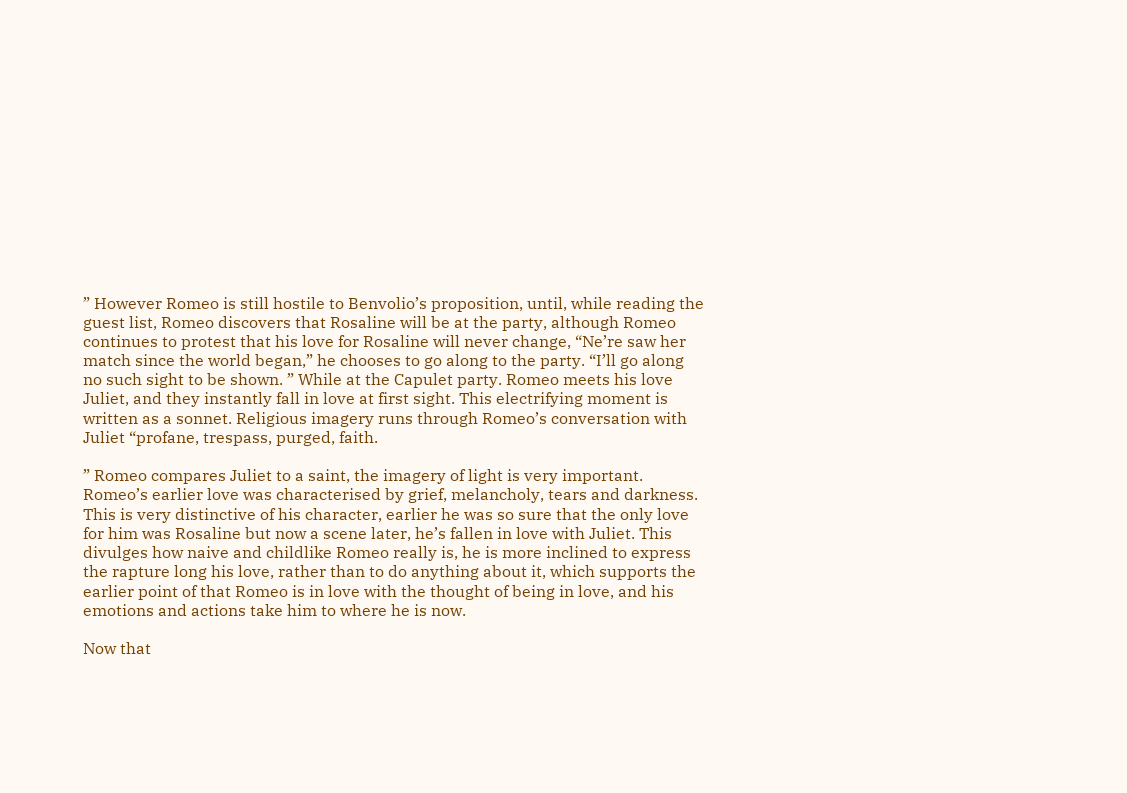” However Romeo is still hostile to Benvolio’s proposition, until, while reading the guest list, Romeo discovers that Rosaline will be at the party, although Romeo continues to protest that his love for Rosaline will never change, “Ne’re saw her match since the world began,” he chooses to go along to the party. “I’ll go along no such sight to be shown. ” While at the Capulet party. Romeo meets his love Juliet, and they instantly fall in love at first sight. This electrifying moment is written as a sonnet. Religious imagery runs through Romeo’s conversation with Juliet “profane, trespass, purged, faith.

” Romeo compares Juliet to a saint, the imagery of light is very important. Romeo’s earlier love was characterised by grief, melancholy, tears and darkness. This is very distinctive of his character, earlier he was so sure that the only love for him was Rosaline but now a scene later, he’s fallen in love with Juliet. This divulges how naive and childlike Romeo really is, he is more inclined to express the rapture long his love, rather than to do anything about it, which supports the earlier point of that Romeo is in love with the thought of being in love, and his emotions and actions take him to where he is now.

Now that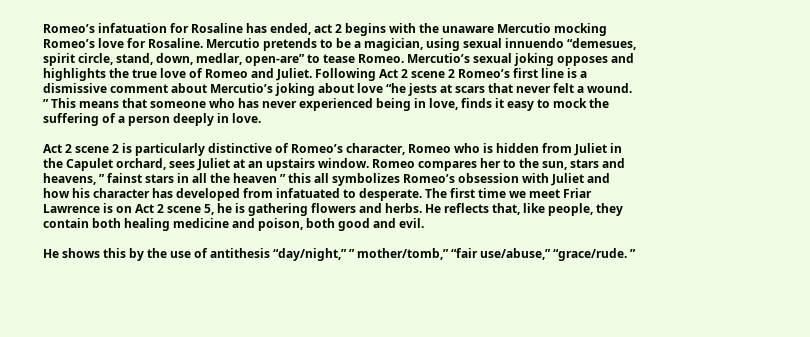Romeo’s infatuation for Rosaline has ended, act 2 begins with the unaware Mercutio mocking Romeo’s love for Rosaline. Mercutio pretends to be a magician, using sexual innuendo “demesues, spirit circle, stand, down, medlar, open-are” to tease Romeo. Mercutio’s sexual joking opposes and highlights the true love of Romeo and Juliet. Following Act 2 scene 2 Romeo’s first line is a dismissive comment about Mercutio’s joking about love “he jests at scars that never felt a wound. ” This means that someone who has never experienced being in love, finds it easy to mock the suffering of a person deeply in love.

Act 2 scene 2 is particularly distinctive of Romeo’s character, Romeo who is hidden from Juliet in the Capulet orchard, sees Juliet at an upstairs window. Romeo compares her to the sun, stars and heavens, ” fainst stars in all the heaven ” this all symbolizes Romeo’s obsession with Juliet and how his character has developed from infatuated to desperate. The first time we meet Friar Lawrence is on Act 2 scene 5, he is gathering flowers and herbs. He reflects that, like people, they contain both healing medicine and poison, both good and evil.

He shows this by the use of antithesis “day/night,” ” mother/tomb,” “fair use/abuse,” “grace/rude. ”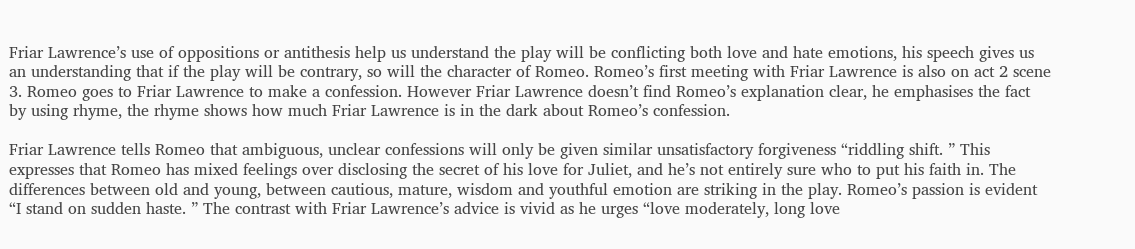Friar Lawrence’s use of oppositions or antithesis help us understand the play will be conflicting both love and hate emotions, his speech gives us an understanding that if the play will be contrary, so will the character of Romeo. Romeo’s first meeting with Friar Lawrence is also on act 2 scene 3. Romeo goes to Friar Lawrence to make a confession. However Friar Lawrence doesn’t find Romeo’s explanation clear, he emphasises the fact by using rhyme, the rhyme shows how much Friar Lawrence is in the dark about Romeo’s confession.

Friar Lawrence tells Romeo that ambiguous, unclear confessions will only be given similar unsatisfactory forgiveness “riddling shift. ” This expresses that Romeo has mixed feelings over disclosing the secret of his love for Juliet, and he’s not entirely sure who to put his faith in. The differences between old and young, between cautious, mature, wisdom and youthful emotion are striking in the play. Romeo’s passion is evident “I stand on sudden haste. ” The contrast with Friar Lawrence’s advice is vivid as he urges “love moderately, long love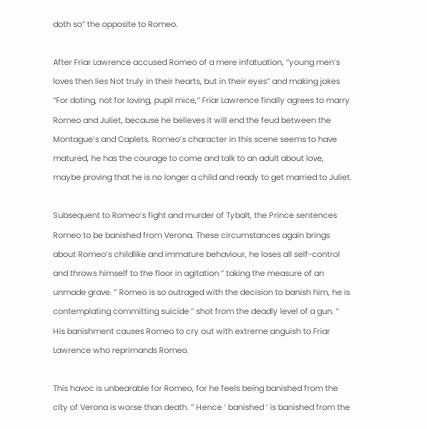doth so” the opposite to Romeo.

After Friar Lawrence accused Romeo of a mere infatuation, “young men’s loves then lies Not truly in their hearts, but in their eyes” and making jokes “For doting, not for loving, pupil mice,” Friar Lawrence finally agrees to marry Romeo and Juliet, because he believes it will end the feud between the Montague’s and Caplets. Romeo’s character in this scene seems to have matured, he has the courage to come and talk to an adult about love, maybe proving that he is no longer a child and ready to get married to Juliet.

Subsequent to Romeo’s fight and murder of Tybalt, the Prince sentences Romeo to be banished from Verona. These circumstances again brings about Romeo’s childlike and immature behaviour, he loses all self-control and throws himself to the floor in agitation ” taking the measure of an unmade grave. ” Romeo is so outraged with the decision to banish him, he is contemplating committing suicide ” shot from the deadly level of a gun. ” His banishment causes Romeo to cry out with extreme anguish to Friar Lawrence who reprimands Romeo.

This havoc is unbearable for Romeo, for he feels being banished from the city of Verona is worse than death. ” Hence ‘ banished ‘ is banished from the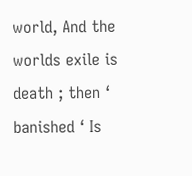world, And the worlds exile is death ; then ‘ banished ‘ Is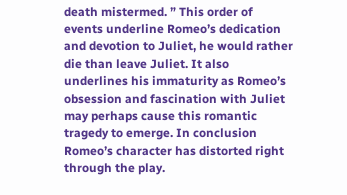death mistermed. ” This order of events underline Romeo’s dedication and devotion to Juliet, he would rather die than leave Juliet. It also underlines his immaturity as Romeo’s obsession and fascination with Juliet may perhaps cause this romantic tragedy to emerge. In conclusion Romeo’s character has distorted right through the play.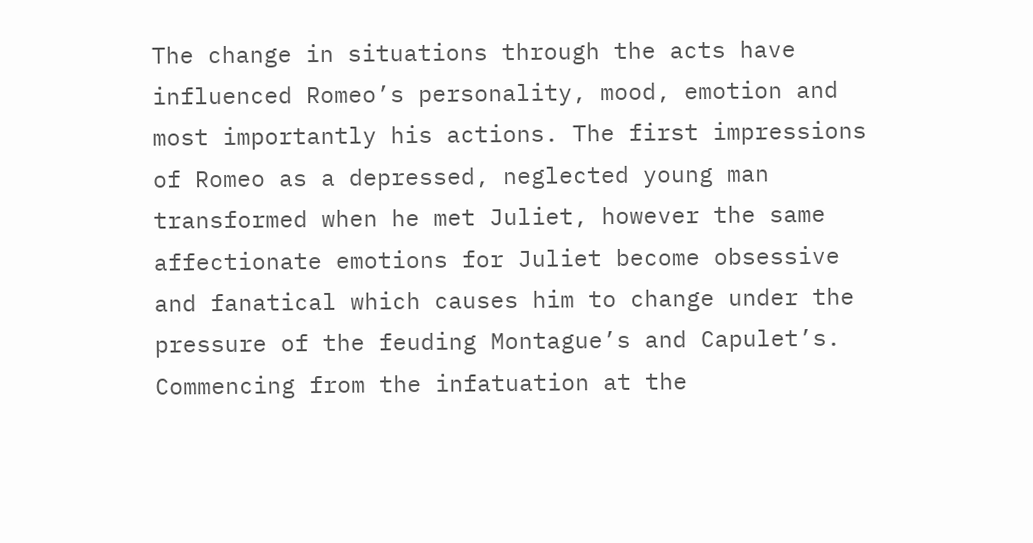The change in situations through the acts have influenced Romeo’s personality, mood, emotion and most importantly his actions. The first impressions of Romeo as a depressed, neglected young man transformed when he met Juliet, however the same affectionate emotions for Juliet become obsessive and fanatical which causes him to change under the pressure of the feuding Montague’s and Capulet’s. Commencing from the infatuation at the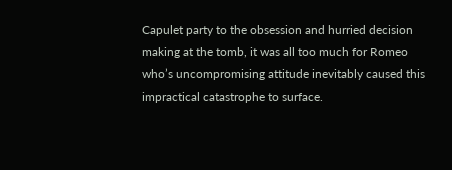Capulet party to the obsession and hurried decision making at the tomb, it was all too much for Romeo who’s uncompromising attitude inevitably caused this impractical catastrophe to surface.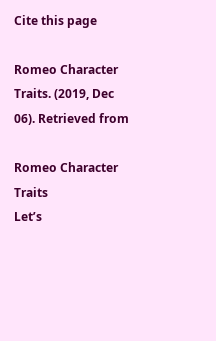Cite this page

Romeo Character Traits. (2019, Dec 06). Retrieved from

Romeo Character Traits
Let’s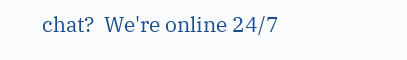chat?  We're online 24/7